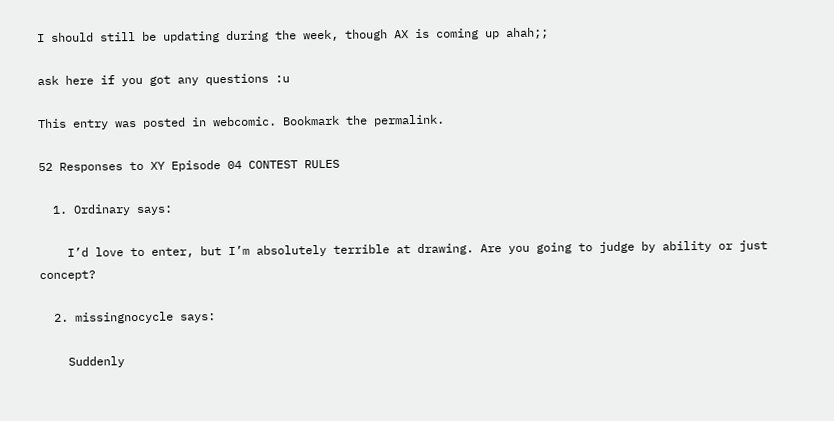I should still be updating during the week, though AX is coming up ahah;;

ask here if you got any questions :u

This entry was posted in webcomic. Bookmark the permalink.

52 Responses to XY Episode 04 CONTEST RULES

  1. Ordinary says:

    I’d love to enter, but I’m absolutely terrible at drawing. Are you going to judge by ability or just concept?

  2. missingnocycle says:

    Suddenly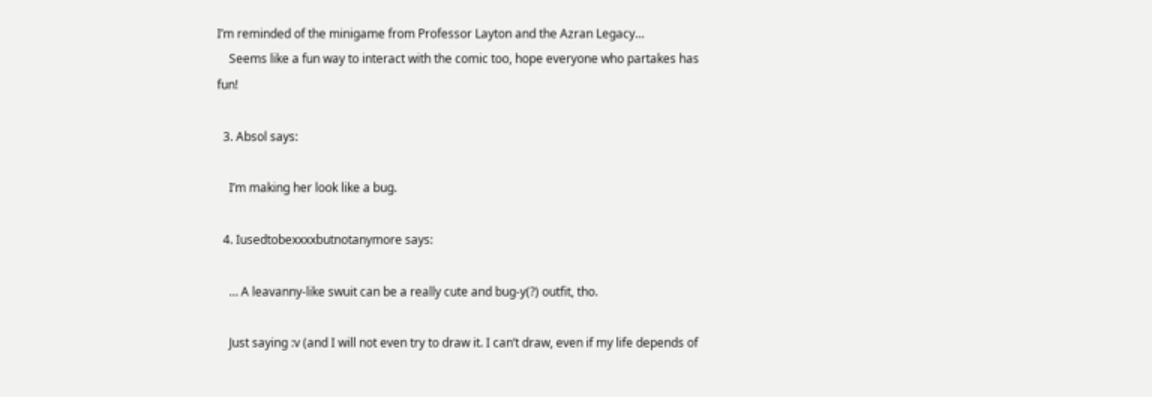I’m reminded of the minigame from Professor Layton and the Azran Legacy…
    Seems like a fun way to interact with the comic too, hope everyone who partakes has fun!

  3. Absol says:

    I’m making her look like a bug.

  4. Iusedtobexxxxbutnotanymore says:

    … A leavanny-like swuit can be a really cute and bug-y(?) outfit, tho.

    Just saying :v (and I will not even try to draw it. I can’t draw, even if my life depends of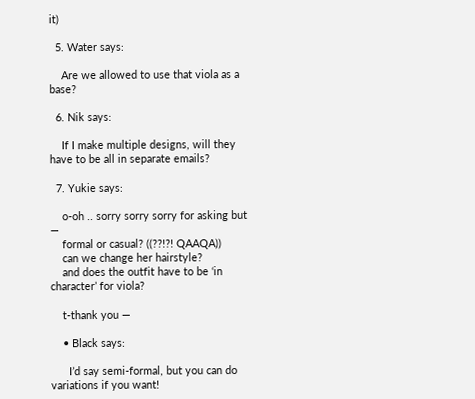it)

  5. Water says:

    Are we allowed to use that viola as a base?

  6. Nik says:

    If I make multiple designs, will they have to be all in separate emails?

  7. Yukie says:

    o-oh .. sorry sorry sorry for asking but —
    formal or casual? ((??!?! QAAQA))
    can we change her hairstyle?
    and does the outfit have to be ‘in character’ for viola?

    t-thank you —

    • Black says:

      I’d say semi-formal, but you can do variations if you want!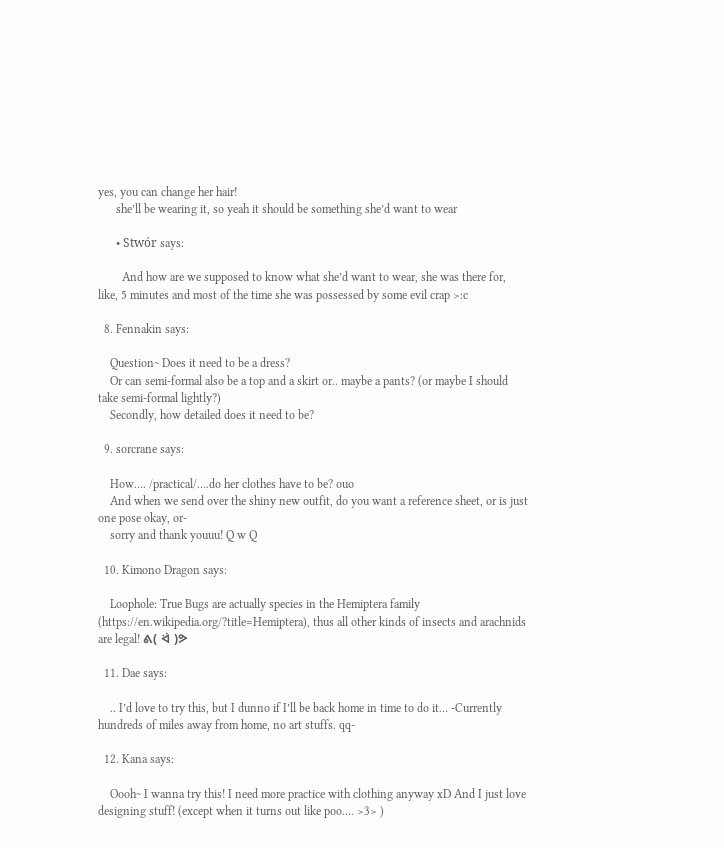yes, you can change her hair!
      she’ll be wearing it, so yeah it should be something she’d want to wear

      • Stwór says:

        And how are we supposed to know what she’d want to wear, she was there for, like, 5 minutes and most of the time she was possessed by some evil crap >:c

  8. Fennakin says:

    Question~ Does it need to be a dress?
    Or can semi-formal also be a top and a skirt or.. maybe a pants? (or maybe I should take semi-formal lightly?)
    Secondly, how detailed does it need to be?

  9. sorcrane says:

    How…. /practical/….do her clothes have to be? ouo
    And when we send over the shiny new outfit, do you want a reference sheet, or is just one pose okay, or-
    sorry and thank youuu! Q w Q

  10. Kimono Dragon says:

    Loophole: True Bugs are actually species in the Hemiptera family (https://en.wikipedia.org/?title=Hemiptera), thus all other kinds of insects and arachnids are legal! ᕕ( ᐛ )ᕗ

  11. Dae says:

    .. I’d love to try this, but I dunno if I’ll be back home in time to do it… -Currently hundreds of miles away from home, no art stuffs. qq-

  12. Kana says:

    Oooh~ I wanna try this! I need more practice with clothing anyway xD And I just love designing stuff! (except when it turns out like poo…. >3> )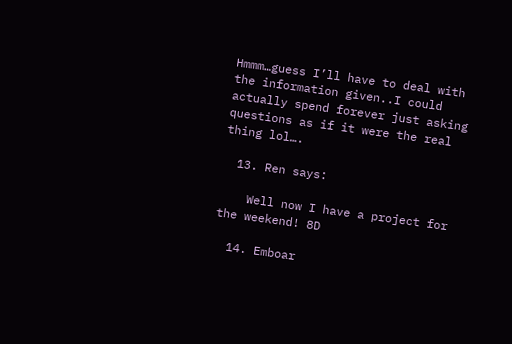Hmmm…guess I’ll have to deal with the information given..I could actually spend forever just asking questions as if it were the real thing lol….

  13. Ren says:

    Well now I have a project for the weekend! 8D

  14. Emboar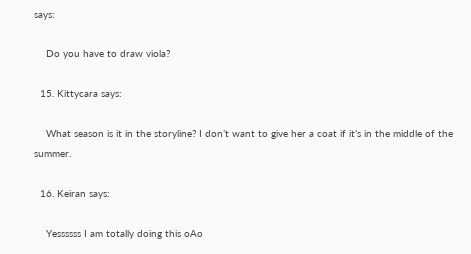says:

    Do you have to draw viola?

  15. Kittycara says:

    What season is it in the storyline? I don’t want to give her a coat if it’s in the middle of the summer.

  16. Keiran says:

    Yessssss I am totally doing this oAo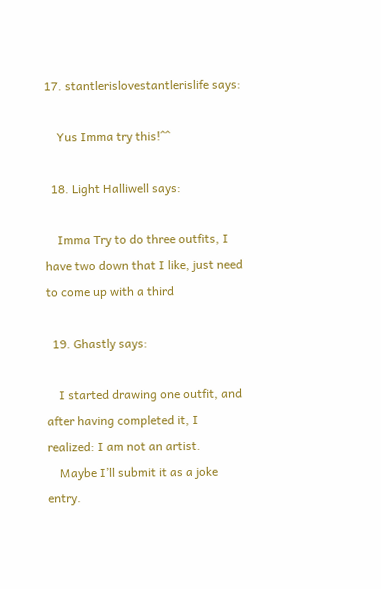17. stantlerislovestantlerislife says:

    Yus Imma try this!^^

  18. Light Halliwell says:

    Imma Try to do three outfits, I have two down that I like, just need to come up with a third

  19. Ghastly says:

    I started drawing one outfit, and after having completed it, I realized: I am not an artist.
    Maybe I’ll submit it as a joke entry.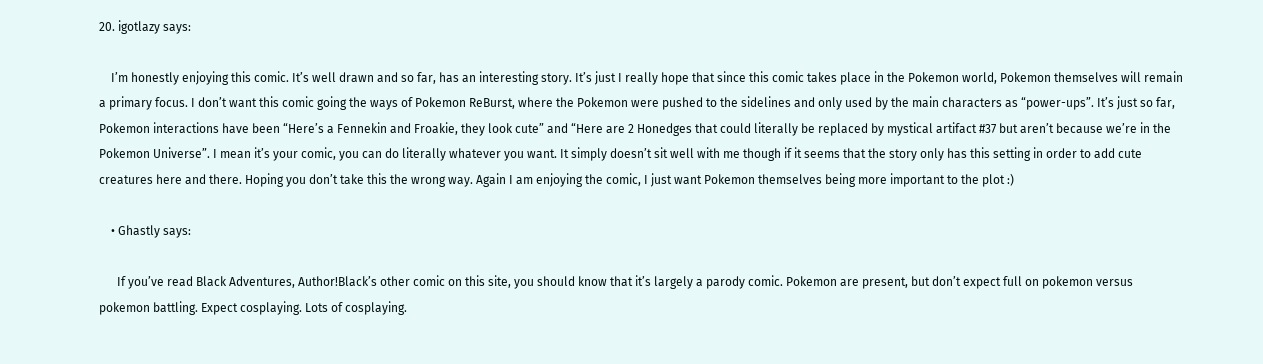20. igotlazy says:

    I’m honestly enjoying this comic. It’s well drawn and so far, has an interesting story. It’s just I really hope that since this comic takes place in the Pokemon world, Pokemon themselves will remain a primary focus. I don’t want this comic going the ways of Pokemon ReBurst, where the Pokemon were pushed to the sidelines and only used by the main characters as “power-ups”. It’s just so far, Pokemon interactions have been “Here’s a Fennekin and Froakie, they look cute” and “Here are 2 Honedges that could literally be replaced by mystical artifact #37 but aren’t because we’re in the Pokemon Universe”. I mean it’s your comic, you can do literally whatever you want. It simply doesn’t sit well with me though if it seems that the story only has this setting in order to add cute creatures here and there. Hoping you don’t take this the wrong way. Again I am enjoying the comic, I just want Pokemon themselves being more important to the plot :)

    • Ghastly says:

      If you’ve read Black Adventures, Author!Black’s other comic on this site, you should know that it’s largely a parody comic. Pokemon are present, but don’t expect full on pokemon versus pokemon battling. Expect cosplaying. Lots of cosplaying.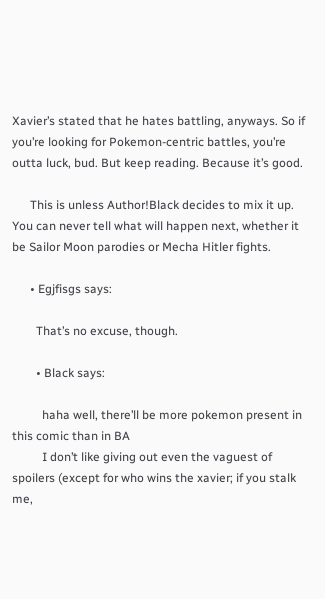Xavier’s stated that he hates battling, anyways. So if you’re looking for Pokemon-centric battles, you’re outta luck, bud. But keep reading. Because it’s good.

      This is unless Author!Black decides to mix it up. You can never tell what will happen next, whether it be Sailor Moon parodies or Mecha Hitler fights.

      • Egjfisgs says:

        That’s no excuse, though.

        • Black says:

          haha well, there’ll be more pokemon present in this comic than in BA
          I don’t like giving out even the vaguest of spoilers (except for who wins the xavier; if you stalk me,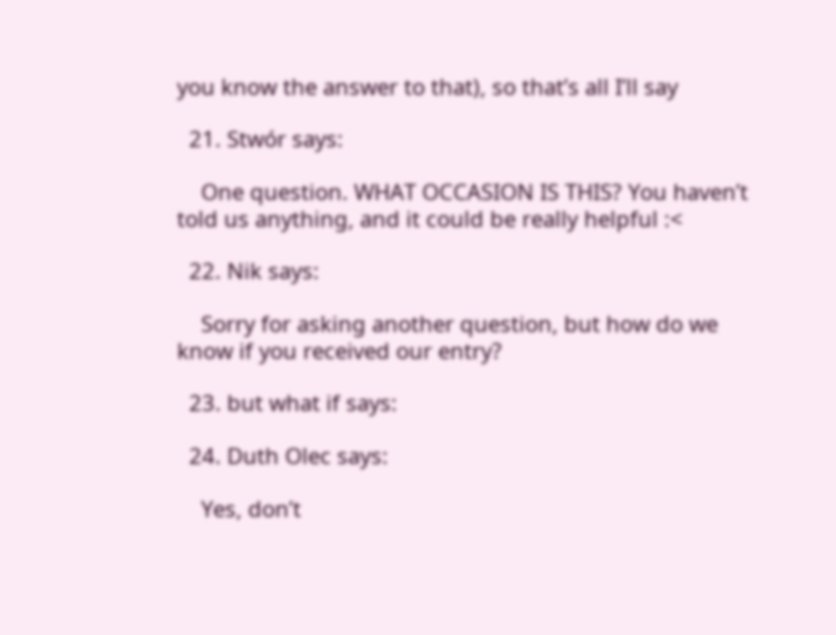you know the answer to that), so that’s all I’ll say

  21. Stwór says:

    One question. WHAT OCCASION IS THIS? You haven’t told us anything, and it could be really helpful :<

  22. Nik says:

    Sorry for asking another question, but how do we know if you received our entry?

  23. but what if says:

  24. Duth Olec says:

    Yes, don’t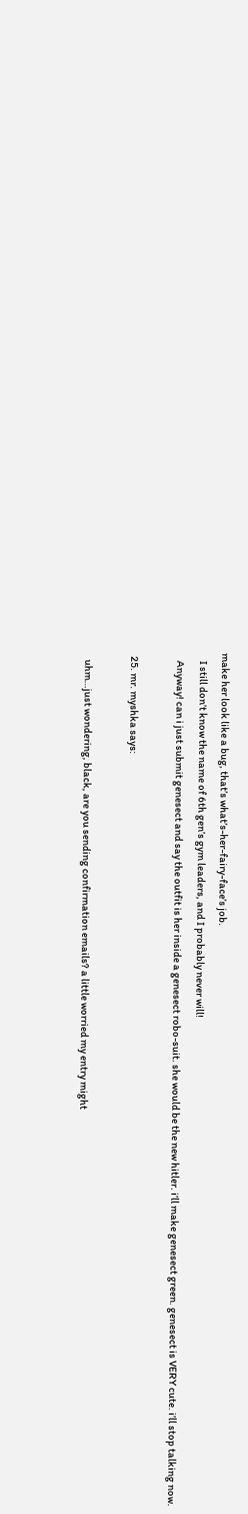make her look like a bug, that’s what’s-her-fairy-face’s job.
    I still don’t know the name of 6th gen’s gym leaders, and I probably never will!
    Anyway! can i just submit genesect and say the outfit is her inside a genesect robo-suit. she would be the new hitler. i’ll make genesect green. genesect is VERY cute. i’ll stop talking now.

  25. mr. myshka says:

    uhm…just wondering, black, are you sending confirmation emails? a little worried my entry might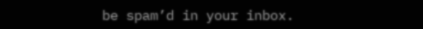be spam’d in your inbox.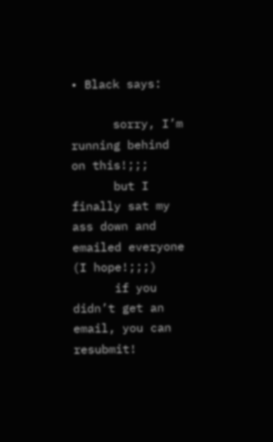• Black says:

      sorry, I’m running behind on this!;;;
      but I finally sat my ass down and emailed everyone (I hope!;;;)
      if you didn’t get an email, you can resubmit!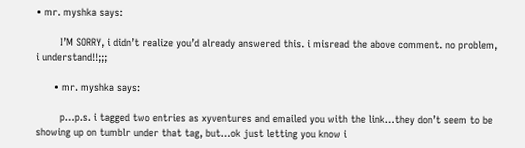• mr. myshka says:

        I’M SORRY, i didn’t realize you’d already answered this. i misread the above comment. no problem, i understand!!;;;

      • mr. myshka says:

        p…p.s. i tagged two entries as xyventures and emailed you with the link…they don’t seem to be showing up on tumblr under that tag, but…ok just letting you know i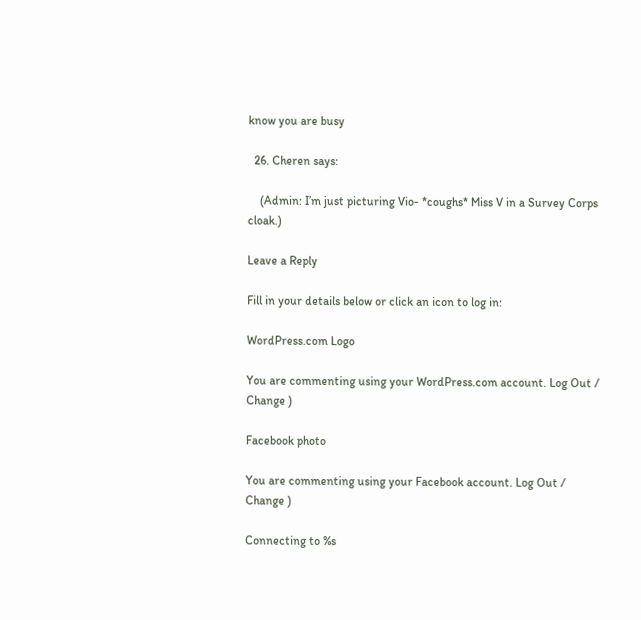know you are busy

  26. Cheren says:

    (Admin: I’m just picturing Vio- *coughs* Miss V in a Survey Corps cloak.)

Leave a Reply

Fill in your details below or click an icon to log in:

WordPress.com Logo

You are commenting using your WordPress.com account. Log Out /  Change )

Facebook photo

You are commenting using your Facebook account. Log Out /  Change )

Connecting to %s